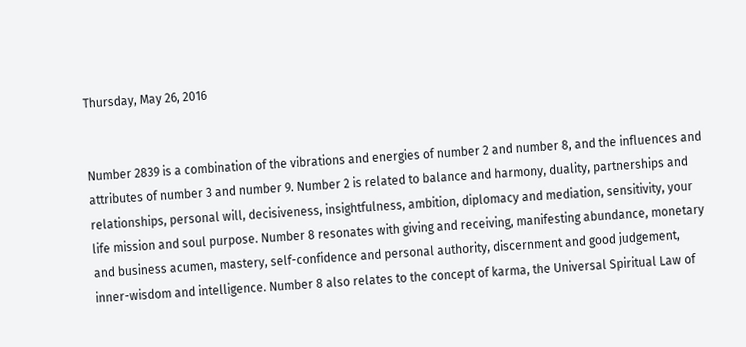Thursday, May 26, 2016


Number 2839 is a combination of the vibrations and energies of number 2 and number 8, and the influences and attributes of number 3 and number 9. Number 2 is related to balance and harmony, duality, partnerships and relationships, personal will, decisiveness, insightfulness, ambition, diplomacy and mediation, sensitivity, your life mission and soul purpose. Number 8 resonates with giving and receiving, manifesting abundance, monetary and business acumen, mastery, self-confidence and personal authority, discernment and good judgement, inner-wisdom and intelligence. Number 8 also relates to the concept of karma, the Universal Spiritual Law of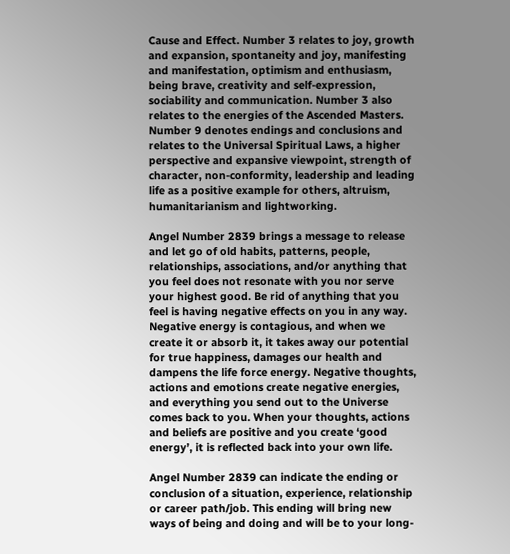Cause and Effect. Number 3 relates to joy, growth and expansion, spontaneity and joy, manifesting and manifestation, optimism and enthusiasm, being brave, creativity and self-expression, sociability and communication. Number 3 also relates to the energies of the Ascended Masters. Number 9 denotes endings and conclusions and relates to the Universal Spiritual Laws, a higher perspective and expansive viewpoint, strength of character, non-conformity, leadership and leading life as a positive example for others, altruism, humanitarianism and lightworking.

Angel Number 2839 brings a message to release and let go of old habits, patterns, people, relationships, associations, and/or anything that you feel does not resonate with you nor serve your highest good. Be rid of anything that you feel is having negative effects on you in any way. Negative energy is contagious, and when we create it or absorb it, it takes away our potential for true happiness, damages our health and dampens the life force energy. Negative thoughts, actions and emotions create negative energies, and everything you send out to the Universe comes back to you. When your thoughts, actions and beliefs are positive and you create ‘good energy’, it is reflected back into your own life.

Angel Number 2839 can indicate the ending or conclusion of a situation, experience, relationship or career path/job. This ending will bring new ways of being and doing and will be to your long-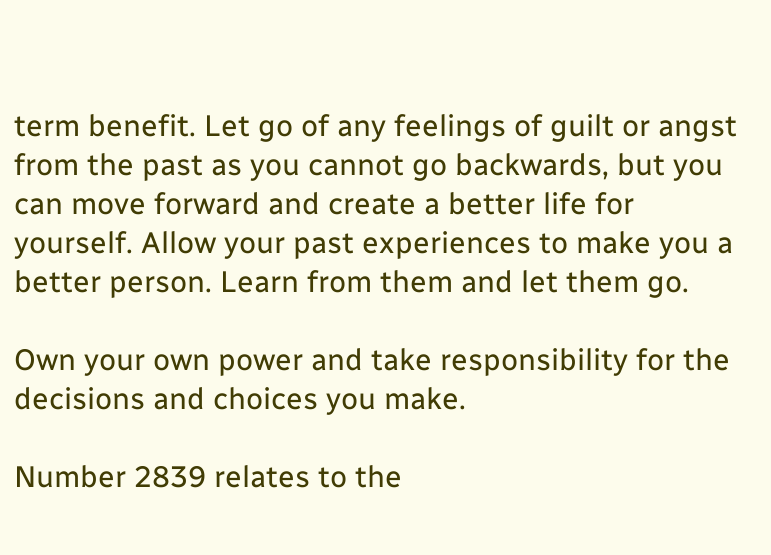term benefit. Let go of any feelings of guilt or angst from the past as you cannot go backwards, but you can move forward and create a better life for yourself. Allow your past experiences to make you a better person. Learn from them and let them go.

Own your own power and take responsibility for the decisions and choices you make.

Number 2839 relates to the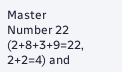Master Number 22 (2+8+3+9=22, 2+2=4) and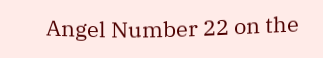Angel Number 22 on the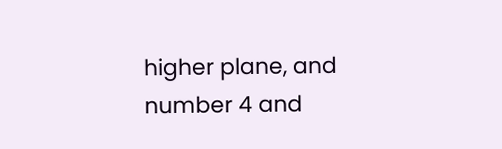higher plane, and number 4 and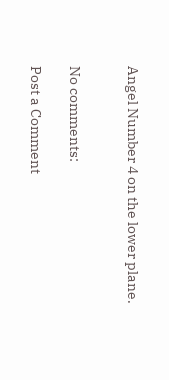Angel Number 4 on the lower plane.


No comments:

Post a Comment